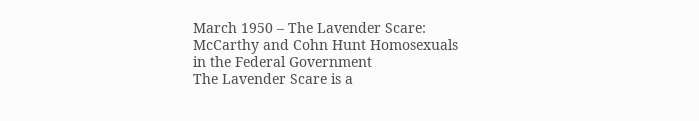March 1950 – The Lavender Scare: McCarthy and Cohn Hunt Homosexuals in the Federal Government
The Lavender Scare is a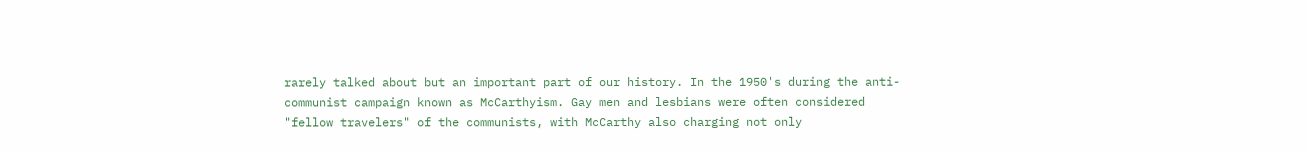rarely talked about but an important part of our history. In the 1950's during the anti-communist campaign known as McCarthyism. Gay men and lesbians were often considered "fellow travelers" of the communists, with McCarthy also charging not only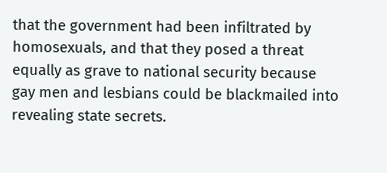that the government had been infiltrated by homosexuals, and that they posed a threat equally as grave to national security because gay men and lesbians could be blackmailed into revealing state secrets.